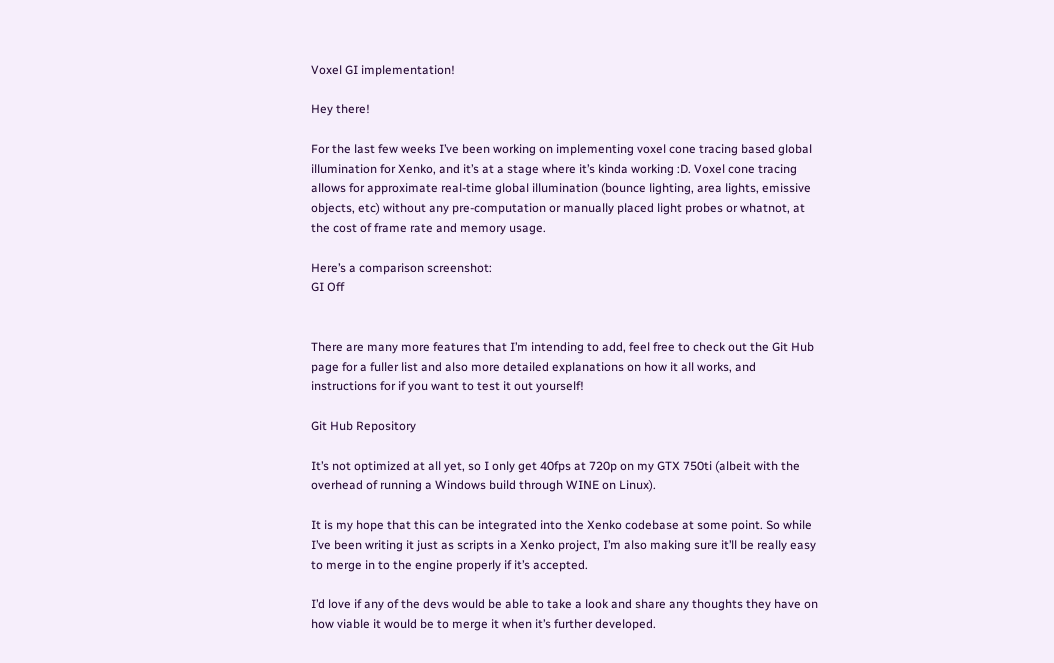Voxel GI implementation!

Hey there!

For the last few weeks I’ve been working on implementing voxel cone tracing based global illumination for Xenko, and it’s at a stage where it’s kinda working :D. Voxel cone tracing allows for approximate real-time global illumination (bounce lighting, area lights, emissive objects, etc) without any pre-computation or manually placed light probes or whatnot, at the cost of frame rate and memory usage.

Here’s a comparison screenshot:
GI Off


There are many more features that I’m intending to add, feel free to check out the Git Hub page for a fuller list and also more detailed explanations on how it all works, and instructions for if you want to test it out yourself!

Git Hub Repository

It’s not optimized at all yet, so I only get 40fps at 720p on my GTX 750ti (albeit with the overhead of running a Windows build through WINE on Linux).

It is my hope that this can be integrated into the Xenko codebase at some point. So while I’ve been writing it just as scripts in a Xenko project, I’m also making sure it’ll be really easy to merge in to the engine properly if it’s accepted.

I’d love if any of the devs would be able to take a look and share any thoughts they have on how viable it would be to merge it when it’s further developed.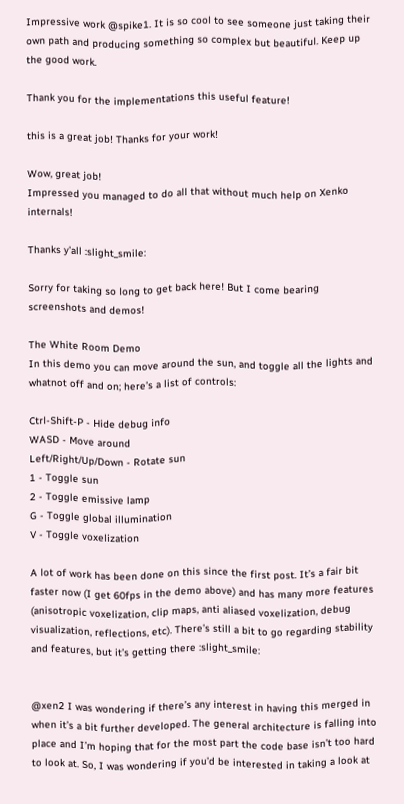Impressive work @spike1. It is so cool to see someone just taking their own path and producing something so complex but beautiful. Keep up the good work.

Thank you for the implementations this useful feature!

this is a great job! Thanks for your work!

Wow, great job!
Impressed you managed to do all that without much help on Xenko internals!

Thanks y’all :slight_smile:

Sorry for taking so long to get back here! But I come bearing screenshots and demos!

The White Room Demo
In this demo you can move around the sun, and toggle all the lights and whatnot off and on; here’s a list of controls:

Ctrl-Shift-P - Hide debug info
WASD - Move around
Left/Right/Up/Down - Rotate sun
1 - Toggle sun
2 - Toggle emissive lamp
G - Toggle global illumination
V - Toggle voxelization

A lot of work has been done on this since the first post. It’s a fair bit faster now (I get 60fps in the demo above) and has many more features (anisotropic voxelization, clip maps, anti aliased voxelization, debug visualization, reflections, etc). There’s still a bit to go regarding stability and features, but it’s getting there :slight_smile:


@xen2 I was wondering if there’s any interest in having this merged in when it’s a bit further developed. The general architecture is falling into place and I’m hoping that for the most part the code base isn’t too hard to look at. So, I was wondering if you’d be interested in taking a look at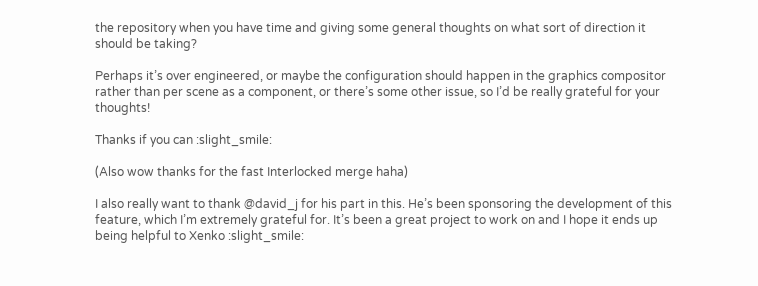the repository when you have time and giving some general thoughts on what sort of direction it should be taking?

Perhaps it’s over engineered, or maybe the configuration should happen in the graphics compositor rather than per scene as a component, or there’s some other issue, so I’d be really grateful for your thoughts!

Thanks if you can :slight_smile:

(Also wow thanks for the fast Interlocked merge haha)

I also really want to thank @david_j for his part in this. He’s been sponsoring the development of this feature, which I’m extremely grateful for. It’s been a great project to work on and I hope it ends up being helpful to Xenko :slight_smile: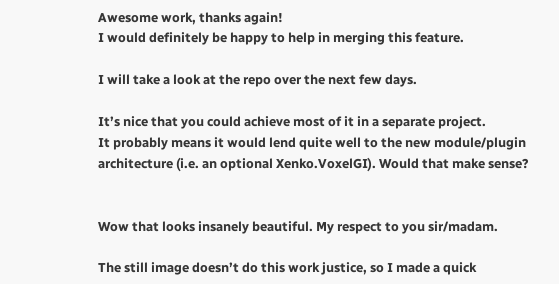Awesome work, thanks again!
I would definitely be happy to help in merging this feature.

I will take a look at the repo over the next few days.

It’s nice that you could achieve most of it in a separate project.
It probably means it would lend quite well to the new module/plugin architecture (i.e. an optional Xenko.VoxelGI). Would that make sense?


Wow that looks insanely beautiful. My respect to you sir/madam.

The still image doesn’t do this work justice, so I made a quick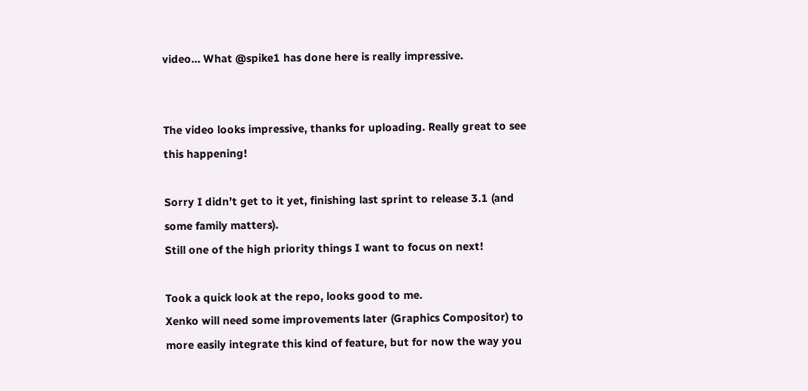video… What @spike1 has done here is really impressive.


The video looks impressive, thanks for uploading. Really great to see this happening!

Sorry I didn’t get to it yet, finishing last sprint to release 3.1 (and some family matters).
Still one of the high priority things I want to focus on next!

Took a quick look at the repo, looks good to me.
Xenko will need some improvements later (Graphics Compositor) to more easily integrate this kind of feature, but for now the way you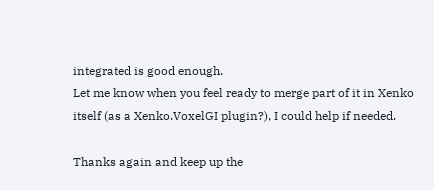integrated is good enough.
Let me know when you feel ready to merge part of it in Xenko itself (as a Xenko.VoxelGI plugin?), I could help if needed.

Thanks again and keep up the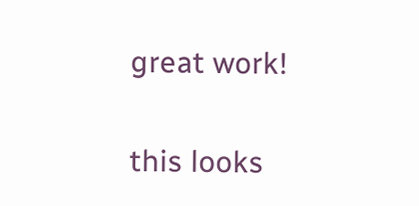great work!


this looks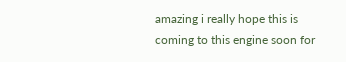amazing i really hope this is coming to this engine soon for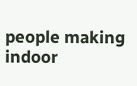people making indoor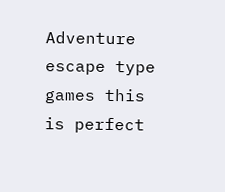Adventure escape type games this is perfect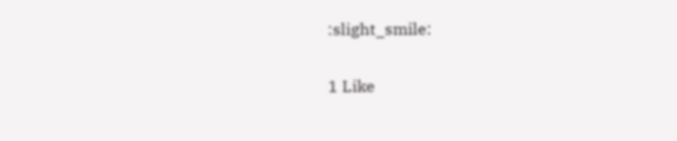:slight_smile:

1 Like